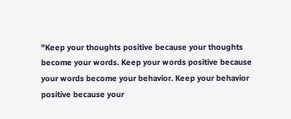"Keep your thoughts positive because your thoughts become your words. Keep your words positive because your words become your behavior. Keep your behavior positive because your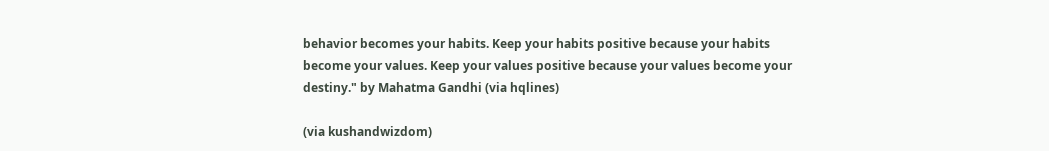behavior becomes your habits. Keep your habits positive because your habits become your values. Keep your values positive because your values become your destiny." by Mahatma Gandhi (via hqlines)

(via kushandwizdom)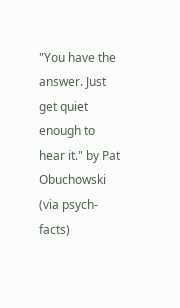"You have the answer. Just get quiet enough to hear it." by Pat Obuchowski (via psych-facts)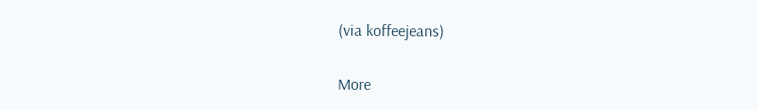(via koffeejeans)


More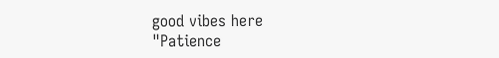good vibes here
"Patience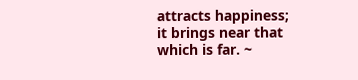attracts happiness; it brings near that which is far. ~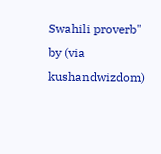Swahili proverb" by (via kushandwizdom)